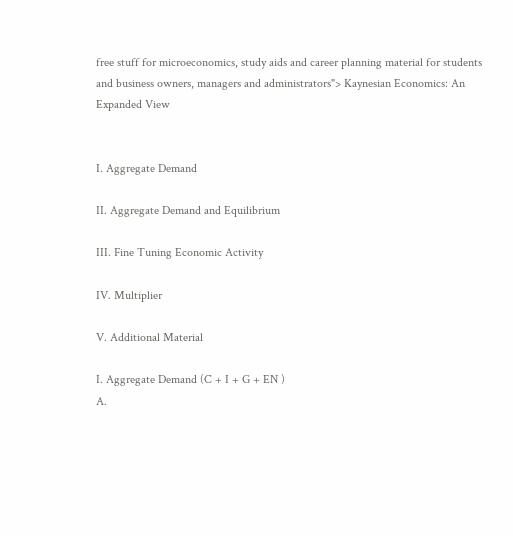free stuff for microeconomics, study aids and career planning material for students and business owners, managers and administrators"> Kaynesian Economics: An Expanded View


I. Aggregate Demand

II. Aggregate Demand and Equilibrium

III. Fine Tuning Economic Activity

IV. Multiplier

V. Additional Material

I. Aggregate Demand (C + I + G + EN )
A.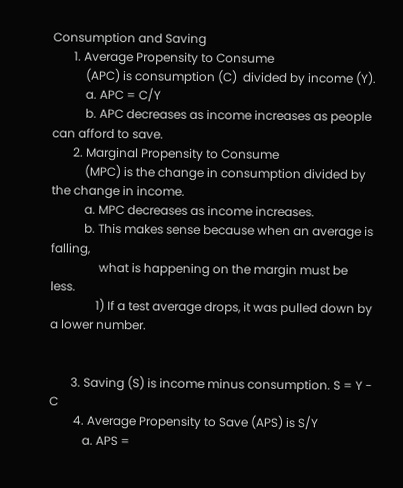Consumption and Saving
       1. Average Propensity to Consume
           (APC) is consumption (C)  divided by income (Y).
           a. APC = C/Y
           b. APC decreases as income increases as people can afford to save.
       2. Marginal Propensity to Consume
           (MPC) is the change in consumption divided by the change in income.
           a. MPC decreases as income increases.
           b. This makes sense because when an average is falling,
                what is happening on the margin must be less.
               1) If a test average drops, it was pulled down by a lower number.


       3. Saving (S) is income minus consumption. S = Y - C
        4. Average Propensity to Save (APS) is S/Y
           a. APS =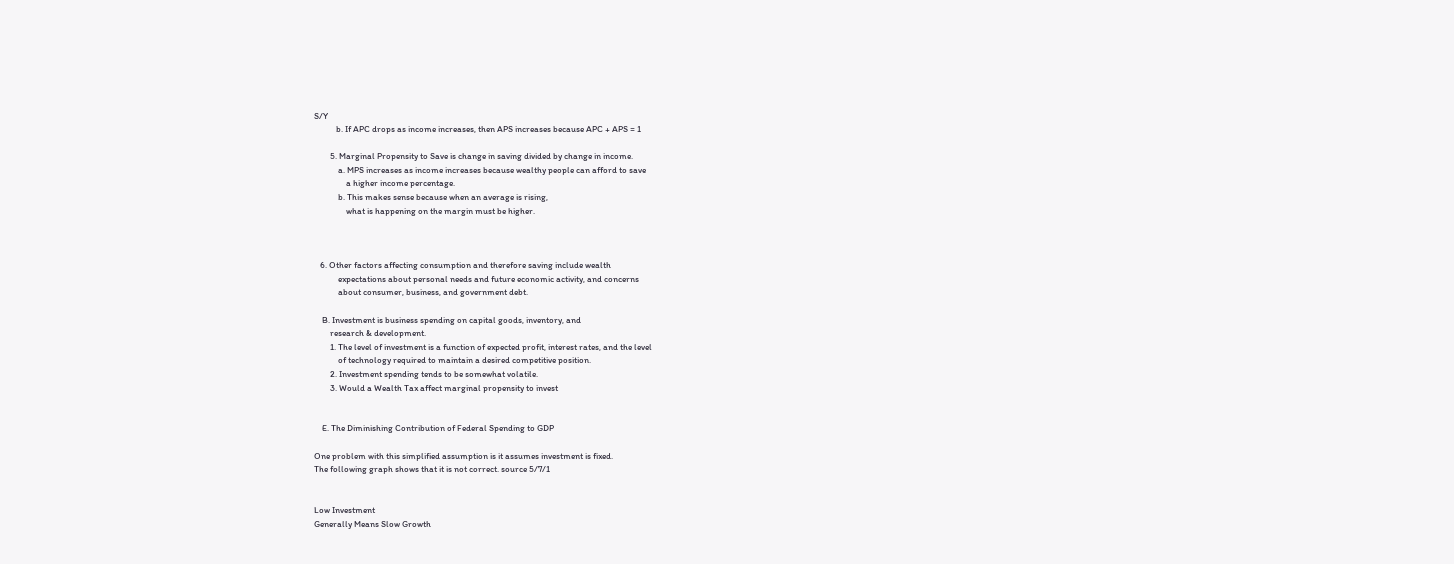S/Y
           b. If APC drops as income increases, then APS increases because APC + APS = 1

        5. Marginal Propensity to Save is change in saving divided by change in income.
            a. MPS increases as income increases because wealthy people can afford to save
                a higher income percentage.
            b. This makes sense because when an average is rising,
                what is happening on the margin must be higher.



   6. Other factors affecting consumption and therefore saving include wealth
            expectations about personal needs and future economic activity, and concerns
            about consumer, business, and government debt.

    B. Investment is business spending on capital goods, inventory, and
        research & development.
        1. The level of investment is a function of expected profit, interest rates, and the level
            of technology required to maintain a desired competitive position.
        2. Investment spending tends to be somewhat volatile.
        3. Would a Wealth Tax affect marginal propensity to invest


    E. The Diminishing Contribution of Federal Spending to GDP

One problem with this simplified assumption is it assumes investment is fixed.
The following graph shows that it is not correct. source 5/7/1


Low Investment
Generally Means Slow Growth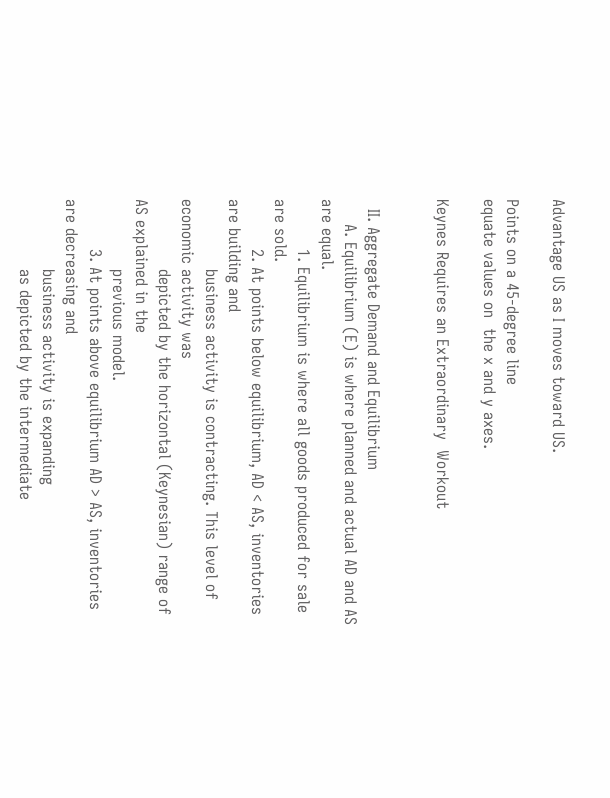Advantage US as I moves toward US.

Points on a 45-degree line
equate values on  the x and y axes.

Keynes Requires an Extraordinary  Workout


  II. Aggregate Demand and Equilibrium
     A. Equilibrium (E) is where planned and actual AD and AS are equal.
          1. Equilibrium is where all goods produced for sale are sold.
          2. At points below equilibrium, AD < AS, inventories are building and
              business activity is contracting. This level of economic activity was
              depicted by the horizontal (Keynesian) range of AS explained in the
              previous model.
          3. At points above equilibrium AD > AS, inventories are decreasing and
              business activity is expanding
              as depicted by the intermediate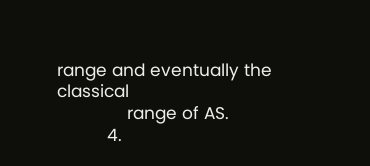range and eventually the classical
              range of AS.
          4.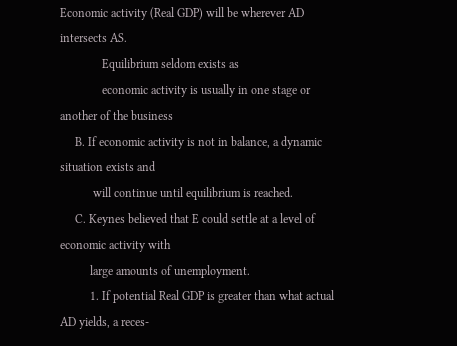Economic activity (Real GDP) will be wherever AD intersects AS.
              Equilibrium seldom exists as
              economic activity is usually in one stage or another of the business
     B. If economic activity is not in balance, a dynamic situation exists and
           will continue until equilibrium is reached.
     C. Keynes believed that E could settle at a level of economic activity with
          large amounts of unemployment.
          1. If potential Real GDP is greater than what actual AD yields, a reces-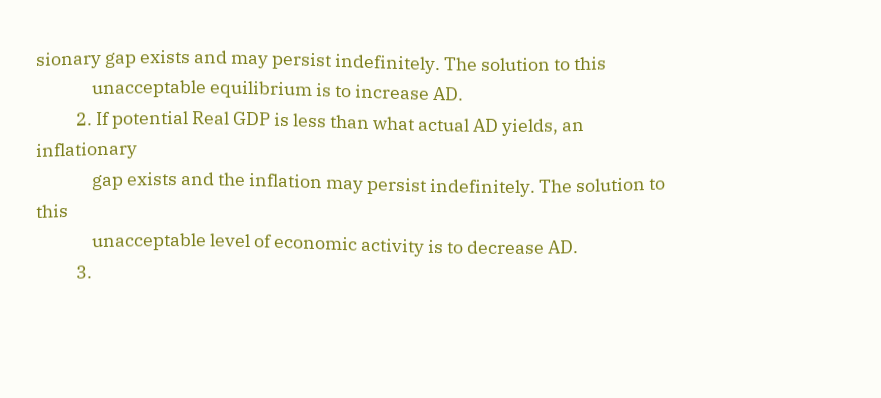sionary gap exists and may persist indefinitely. The solution to this
              unacceptable equilibrium is to increase AD.
          2. If potential Real GDP is less than what actual AD yields, an inflationary
              gap exists and the inflation may persist indefinitely. The solution to this
              unacceptable level of economic activity is to decrease AD.
          3.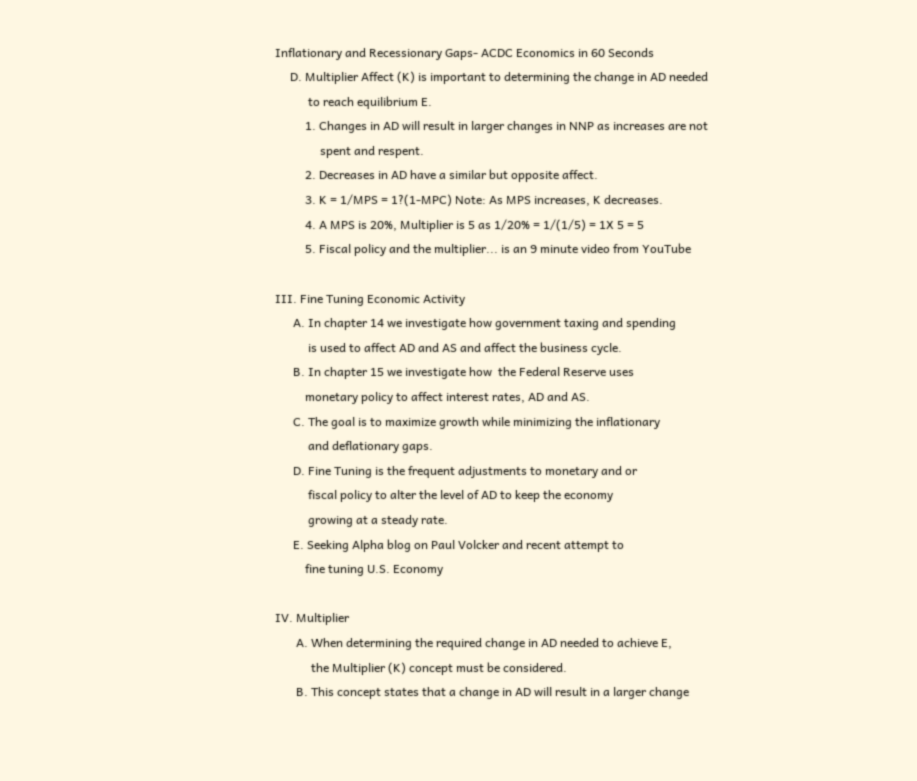Inflationary and Recessionary Gaps- ACDC Economics in 60 Seconds
     D. Multiplier Affect (K) is important to determining the change in AD needed
           to reach equilibrium E.
          1. Changes in AD will result in larger changes in NNP as increases are not
               spent and respent.
          2. Decreases in AD have a similar but opposite affect.
          3. K = 1/MPS = 1?(1-MPC) Note: As MPS increases, K decreases.
          4. A MPS is 20%, Multiplier is 5 as 1/20% = 1/(1/5) = 1X 5 = 5
          5. Fiscal policy and the multiplier... is an 9 minute video from YouTube

III. Fine Tuning Economic Activity
      A. In chapter 14 we investigate how government taxing and spending
           is used to affect AD and AS and affect the business cycle.
      B. In chapter 15 we investigate how  the Federal Reserve uses
          monetary policy to affect interest rates, AD and AS.
      C. The goal is to maximize growth while minimizing the inflationary
           and deflationary gaps.
      D. Fine Tuning is the frequent adjustments to monetary and or
           fiscal policy to alter the level of AD to keep the economy
           growing at a steady rate.
      E. Seeking Alpha blog on Paul Volcker and recent attempt to
          fine tuning U.S. Economy

IV. Multiplier
       A. When determining the required change in AD needed to achieve E,
            the Multiplier (K) concept must be considered.
       B. This concept states that a change in AD will result in a larger change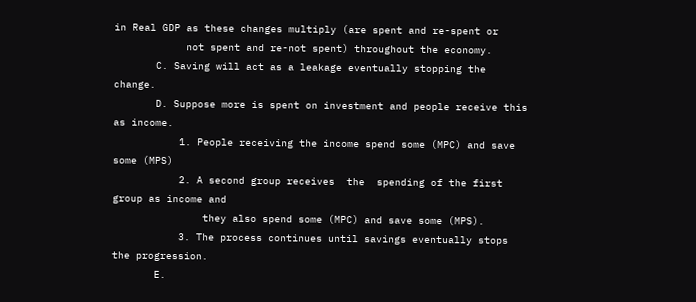in Real GDP as these changes multiply (are spent and re-spent or
            not spent and re-not spent) throughout the economy.
       C. Saving will act as a leakage eventually stopping the change.
       D. Suppose more is spent on investment and people receive this as income.
           1. People receiving the income spend some (MPC) and save some (MPS)
           2. A second group receives  the  spending of the first group as income and
               they also spend some (MPC) and save some (MPS).
           3. The process continues until savings eventually stops the progression.
       E.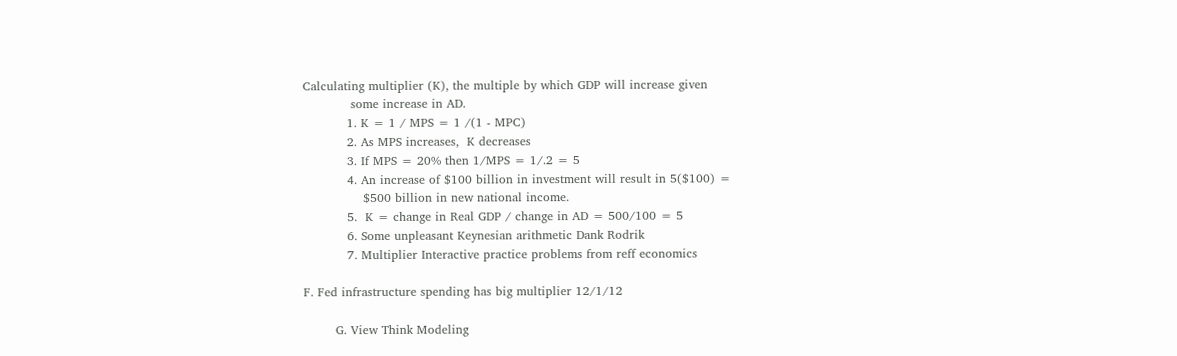Calculating multiplier (K), the multiple by which GDP will increase given
            some increase in AD.
           1. K = 1 / MPS = 1 /(1 - MPC)
           2. As MPS increases,  K decreases
           3. If MPS = 20% then 1/MPS = 1/.2 = 5
           4. An increase of $100 billion in investment will result in 5($100) =
               $500 billion in new national income.
           5.  K = change in Real GDP / change in AD = 500/100 = 5
           6. Some unpleasant Keynesian arithmetic Dank Rodrik
           7. Multiplier Interactive practice problems from reff economics

F. Fed infrastructure spending has big multiplier 12/1/12

        G. View Think Modeling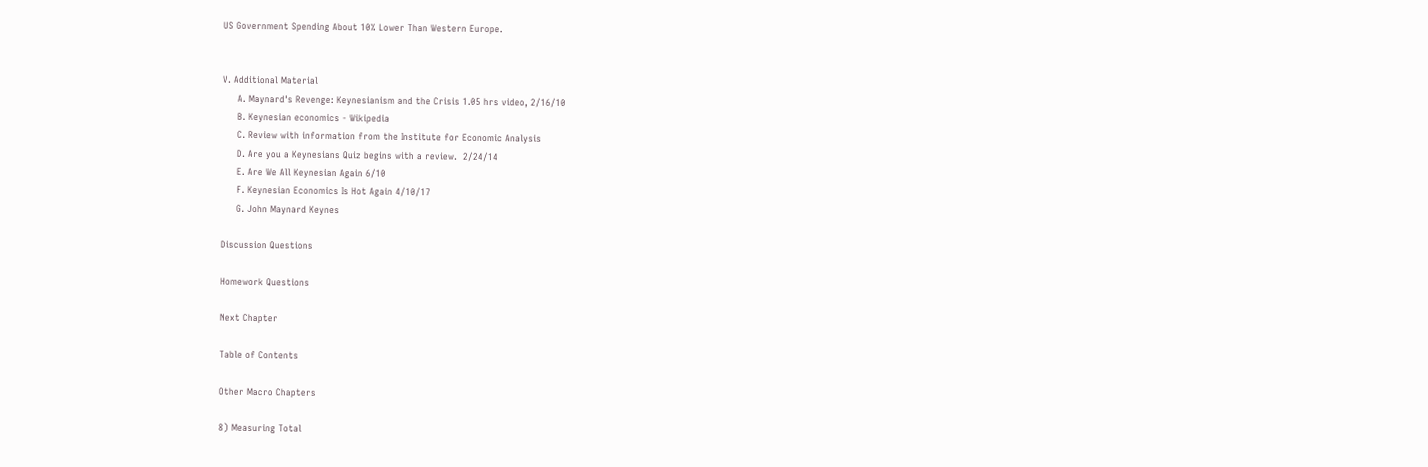US Government Spending About 10% Lower Than Western Europe.


V. Additional Material
     A. Maynard's Revenge: Keynesianism and the Crisis 1.05 hrs video, 2/16/10
     B. Keynesian economics - Wikipedia
     C. Review with information from the Institute for Economic Analysis
     D. Are you a Keynesians Quiz begins with a review.  2/24/14
     E. Are We All Keynesian Again 6/10
     F. Keynesian Economics Is Hot Again 4/10/17
     G. John Maynard Keynes

Discussion Questions

Homework Questions

Next Chapter

Table of Contents

Other Macro Chapters

8) Measuring Total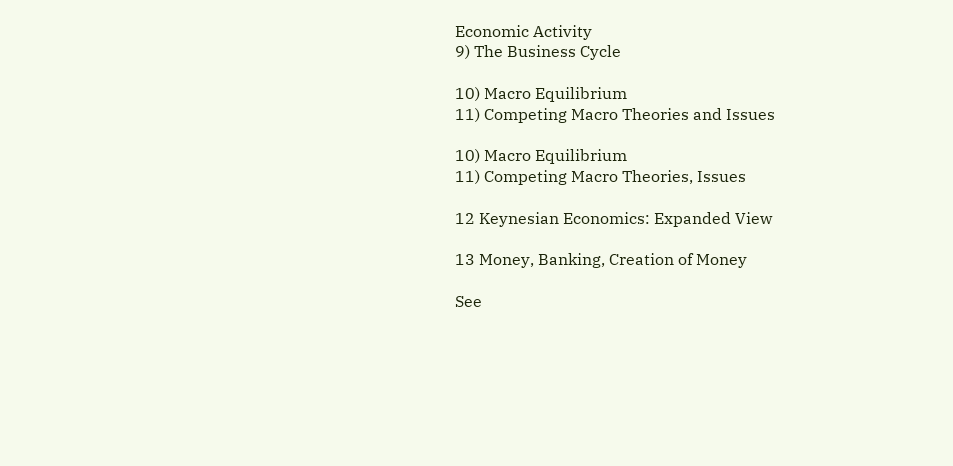Economic Activity
9) The Business Cycle

10) Macro Equilibrium
11) Competing Macro Theories and Issues

10) Macro Equilibrium
11) Competing Macro Theories, Issues

12 Keynesian Economics: Expanded View

13 Money, Banking, Creation of Money

See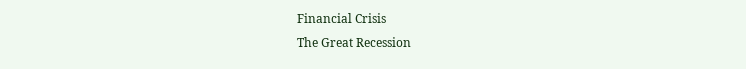Financial Crisis
The Great Recession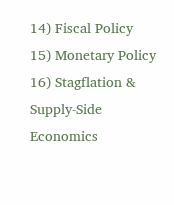14) Fiscal Policy
15) Monetary Policy
16) Stagflation & Supply-Side Economics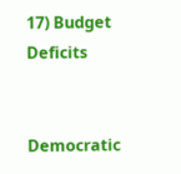17) Budget Deficits


Democratic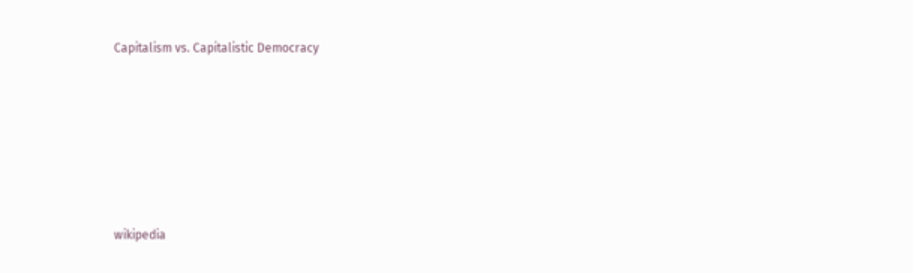Capitalism vs. Capitalistic Democracy






wikipedia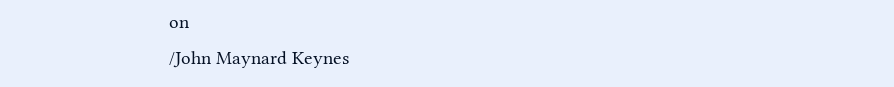on
/John Maynard Keynes